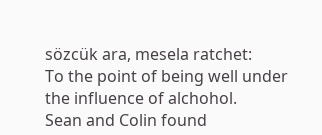sözcük ara, mesela ratchet:
To the point of being well under the influence of alchohol.
Sean and Colin found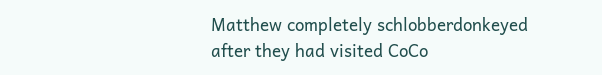Matthew completely schlobberdonkeyed after they had visited CoCo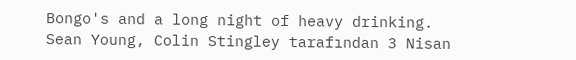Bongo's and a long night of heavy drinking.
Sean Young, Colin Stingley tarafından 3 Nisan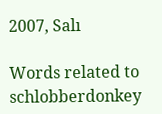2007, Salı

Words related to schlobberdonkey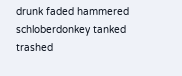drunk faded hammered schloberdonkey tanked trashed